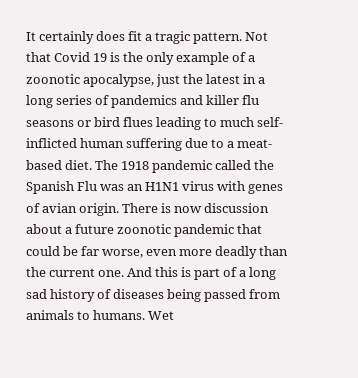It certainly does fit a tragic pattern. Not that Covid 19 is the only example of a zoonotic apocalypse, just the latest in a long series of pandemics and killer flu seasons or bird flues leading to much self-inflicted human suffering due to a meat-based diet. The 1918 pandemic called the Spanish Flu was an H1N1 virus with genes of avian origin. There is now discussion about a future zoonotic pandemic that could be far worse, even more deadly than the current one. And this is part of a long sad history of diseases being passed from animals to humans. Wet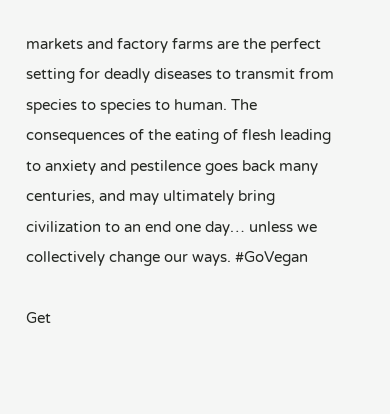markets and factory farms are the perfect setting for deadly diseases to transmit from species to species to human. The consequences of the eating of flesh leading to anxiety and pestilence goes back many centuries, and may ultimately bring civilization to an end one day… unless we collectively change our ways. #GoVegan

Get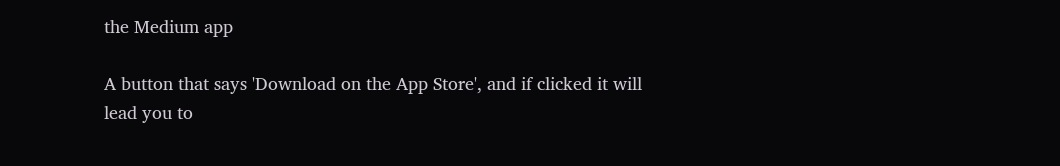the Medium app

A button that says 'Download on the App Store', and if clicked it will lead you to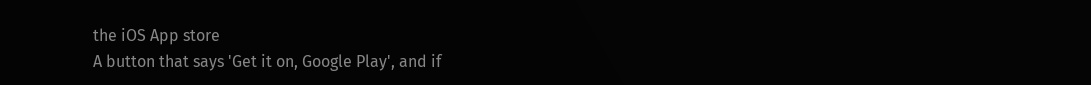the iOS App store
A button that says 'Get it on, Google Play', and if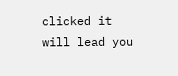clicked it will lead you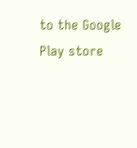to the Google Play store